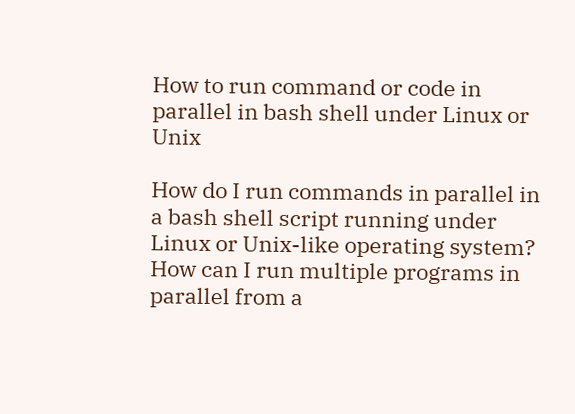How to run command or code in parallel in bash shell under Linux or Unix

How do I run commands in parallel in a bash shell script running under Linux or Unix-like operating system? How can I run multiple programs in parallel from a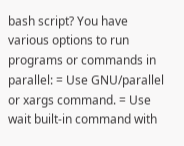bash script? You have various options to run programs or commands in parallel: = Use GNU/parallel or xargs command. = Use wait built-in command with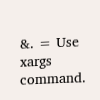&. = Use xargs command.